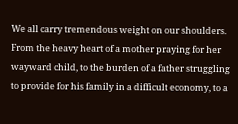We all carry tremendous weight on our shoulders. From the heavy heart of a mother praying for her wayward child, to the burden of a father struggling to provide for his family in a difficult economy, to a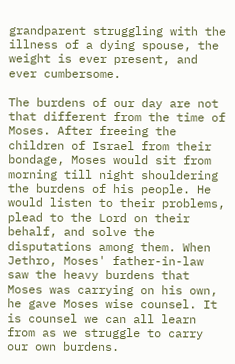grandparent struggling with the illness of a dying spouse, the weight is ever present, and ever cumbersome.

The burdens of our day are not that different from the time of Moses. After freeing the children of Israel from their bondage, Moses would sit from morning till night shouldering the burdens of his people. He would listen to their problems, plead to the Lord on their behalf, and solve the disputations among them. When Jethro, Moses' father-in-law saw the heavy burdens that Moses was carrying on his own, he gave Moses wise counsel. It is counsel we can all learn from as we struggle to carry our own burdens.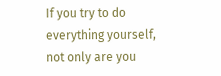If you try to do everything yourself, not only are you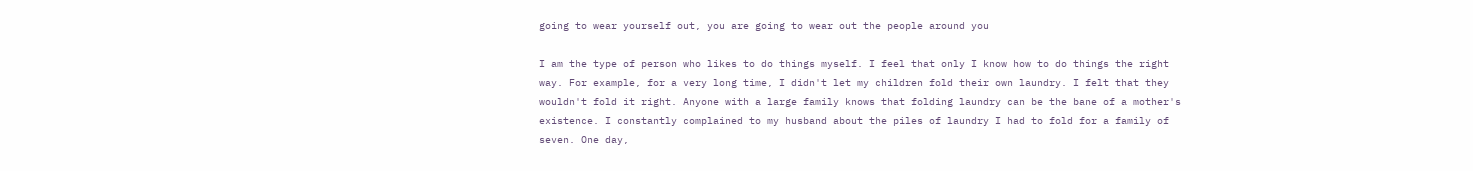going to wear yourself out, you are going to wear out the people around you

I am the type of person who likes to do things myself. I feel that only I know how to do things the right way. For example, for a very long time, I didn't let my children fold their own laundry. I felt that they wouldn't fold it right. Anyone with a large family knows that folding laundry can be the bane of a mother's existence. I constantly complained to my husband about the piles of laundry I had to fold for a family of seven. One day,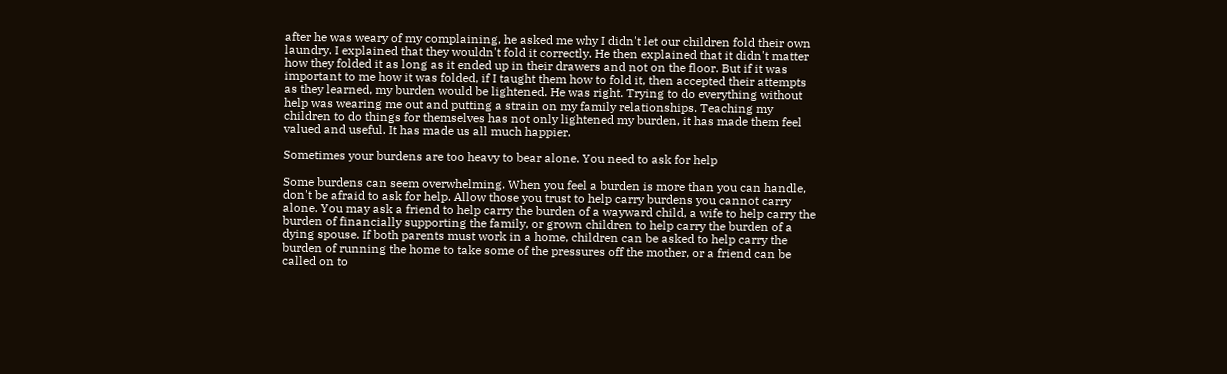after he was weary of my complaining, he asked me why I didn't let our children fold their own laundry. I explained that they wouldn't fold it correctly. He then explained that it didn't matter how they folded it as long as it ended up in their drawers and not on the floor. But if it was important to me how it was folded, if I taught them how to fold it, then accepted their attempts as they learned, my burden would be lightened. He was right. Trying to do everything without help was wearing me out and putting a strain on my family relationships. Teaching my children to do things for themselves has not only lightened my burden, it has made them feel valued and useful. It has made us all much happier.

Sometimes your burdens are too heavy to bear alone. You need to ask for help

Some burdens can seem overwhelming. When you feel a burden is more than you can handle, don't be afraid to ask for help. Allow those you trust to help carry burdens you cannot carry alone. You may ask a friend to help carry the burden of a wayward child, a wife to help carry the burden of financially supporting the family, or grown children to help carry the burden of a dying spouse. If both parents must work in a home, children can be asked to help carry the burden of running the home to take some of the pressures off the mother, or a friend can be called on to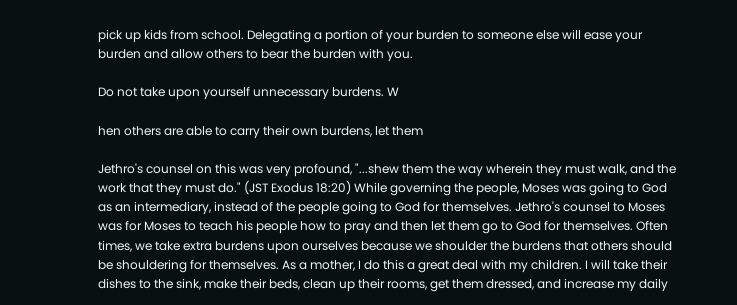pick up kids from school. Delegating a portion of your burden to someone else will ease your burden and allow others to bear the burden with you.

Do not take upon yourself unnecessary burdens. W

hen others are able to carry their own burdens, let them

Jethro's counsel on this was very profound, "...shew them the way wherein they must walk, and the work that they must do." (JST Exodus 18:20) While governing the people, Moses was going to God as an intermediary, instead of the people going to God for themselves. Jethro's counsel to Moses was for Moses to teach his people how to pray and then let them go to God for themselves. Often times, we take extra burdens upon ourselves because we shoulder the burdens that others should be shouldering for themselves. As a mother, I do this a great deal with my children. I will take their dishes to the sink, make their beds, clean up their rooms, get them dressed, and increase my daily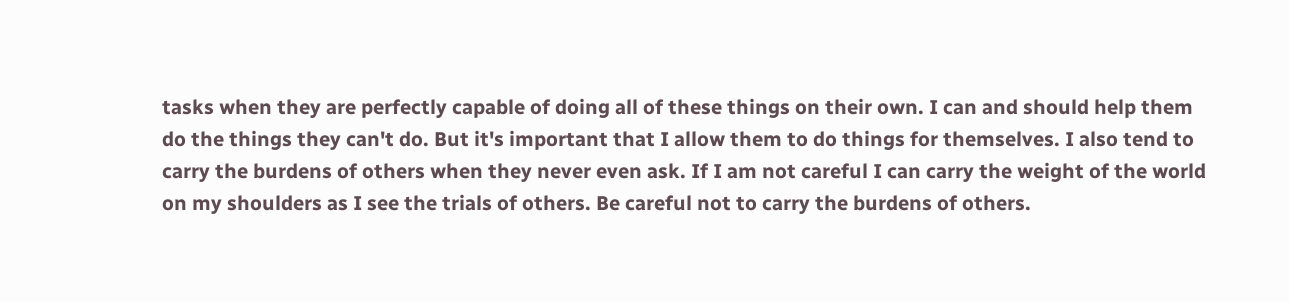tasks when they are perfectly capable of doing all of these things on their own. I can and should help them do the things they can't do. But it's important that I allow them to do things for themselves. I also tend to carry the burdens of others when they never even ask. If I am not careful I can carry the weight of the world on my shoulders as I see the trials of others. Be careful not to carry the burdens of others.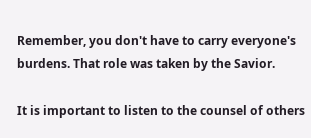Remember, you don't have to carry everyone's burdens. That role was taken by the Savior.

It is important to listen to the counsel of others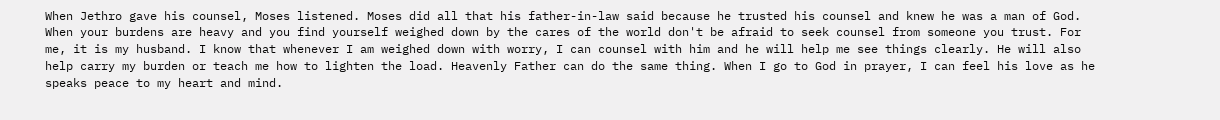When Jethro gave his counsel, Moses listened. Moses did all that his father-in-law said because he trusted his counsel and knew he was a man of God. When your burdens are heavy and you find yourself weighed down by the cares of the world don't be afraid to seek counsel from someone you trust. For me, it is my husband. I know that whenever I am weighed down with worry, I can counsel with him and he will help me see things clearly. He will also help carry my burden or teach me how to lighten the load. Heavenly Father can do the same thing. When I go to God in prayer, I can feel his love as he speaks peace to my heart and mind.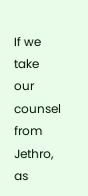If we take our counsel from Jethro, as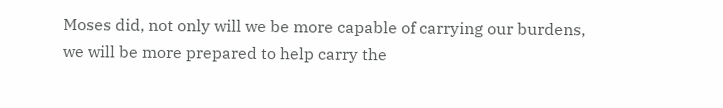Moses did, not only will we be more capable of carrying our burdens, we will be more prepared to help carry the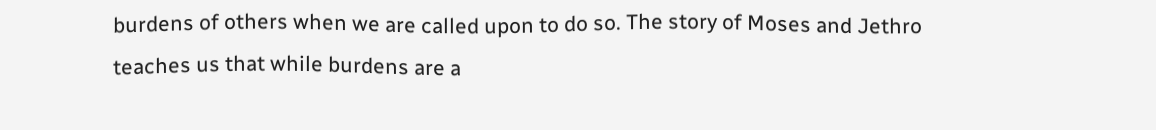burdens of others when we are called upon to do so. The story of Moses and Jethro teaches us that while burdens are a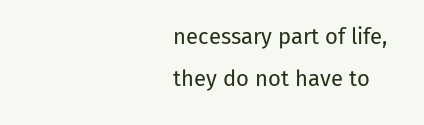necessary part of life, they do not have to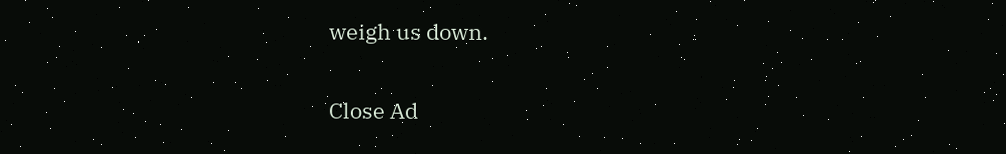weigh us down.

Close Ad